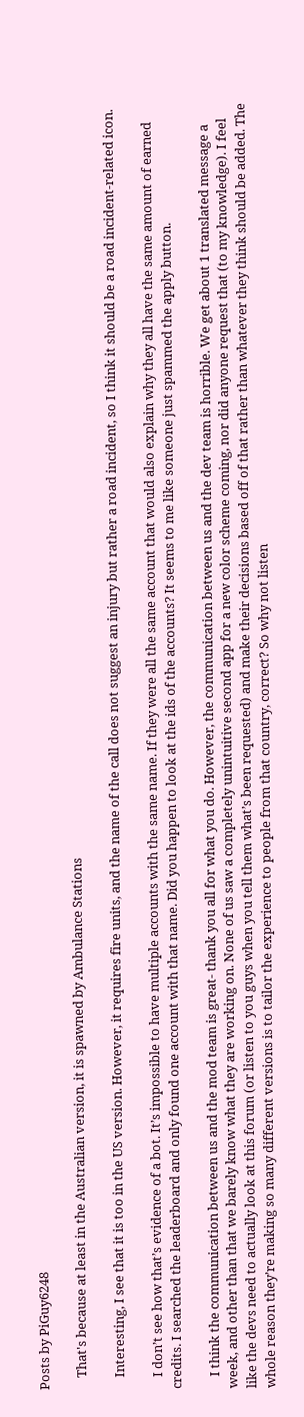Posts by PiGuy6248

    That's because at least in the Australian version, it is spawned by Ambulance Stations

    Interesting, I see that it is too in the US version. However, it requires fire units, and the name of the call does not suggest an injury but rather a road incident, so I think it should be a road incident-related icon.

    I don’t see how that’s evidence of a bot. It’s impossible to have multiple accounts with the same name. If they were all the same account that would also explain why they all have the same amount of earned credits. I searched the leaderboard and only found one account with that name. Did you happen to look at the ids of the accounts? It seems to me like someone just spammed the apply button.

    I think the communication between us and the mod team is great- thank you all for what you do. However, the communication between us and the dev team is horrible. We get about 1 translated message a week, and other than that we barely know what they are working on. None of us saw a completely unintuitive second app for a new color scheme coming, nor did anyone request that (to my knowledge). I feel like the devs need to actually look at this forum (or listen to you guys when you tell them what’s been requested) and make their decisions based off of that rather than whatever they think should be added. The whole reason they’re making so many different versions is to tailor the experience to people from that country, correct? So why not listen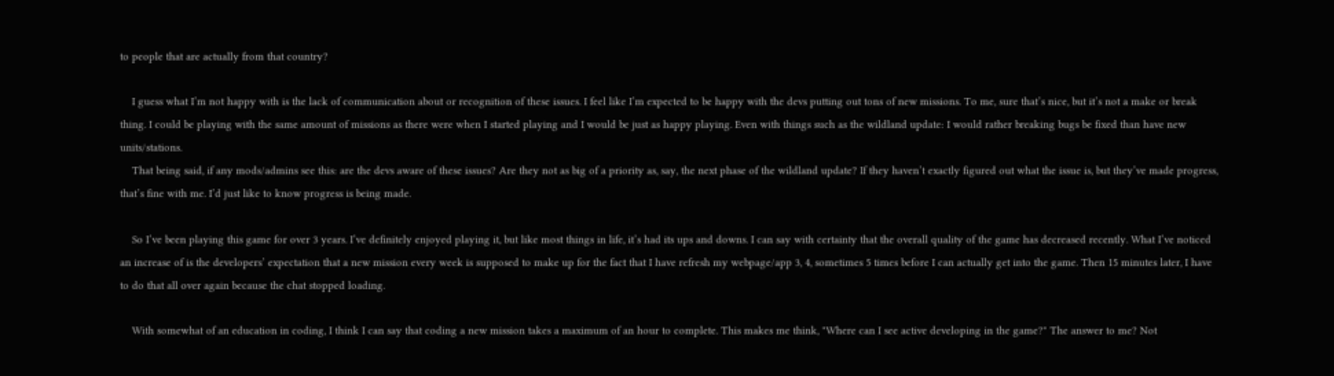to people that are actually from that country?

    I guess what I’m not happy with is the lack of communication about or recognition of these issues. I feel like I’m expected to be happy with the devs putting out tons of new missions. To me, sure that’s nice, but it’s not a make or break thing. I could be playing with the same amount of missions as there were when I started playing and I would be just as happy playing. Even with things such as the wildland update: I would rather breaking bugs be fixed than have new units/stations.
    That being said, if any mods/admins see this: are the devs aware of these issues? Are they not as big of a priority as, say, the next phase of the wildland update? If they haven’t exactly figured out what the issue is, but they’ve made progress, that’s fine with me. I’d just like to know progress is being made.

    So I’ve been playing this game for over 3 years. I’ve definitely enjoyed playing it, but like most things in life, it’s had its ups and downs. I can say with certainty that the overall quality of the game has decreased recently. What I’ve noticed an increase of is the developers’ expectation that a new mission every week is supposed to make up for the fact that I have refresh my webpage/app 3, 4, sometimes 5 times before I can actually get into the game. Then 15 minutes later, I have to do that all over again because the chat stopped loading.

    With somewhat of an education in coding, I think I can say that coding a new mission takes a maximum of an hour to complete. This makes me think, "Where can I see active developing in the game?" The answer to me? Not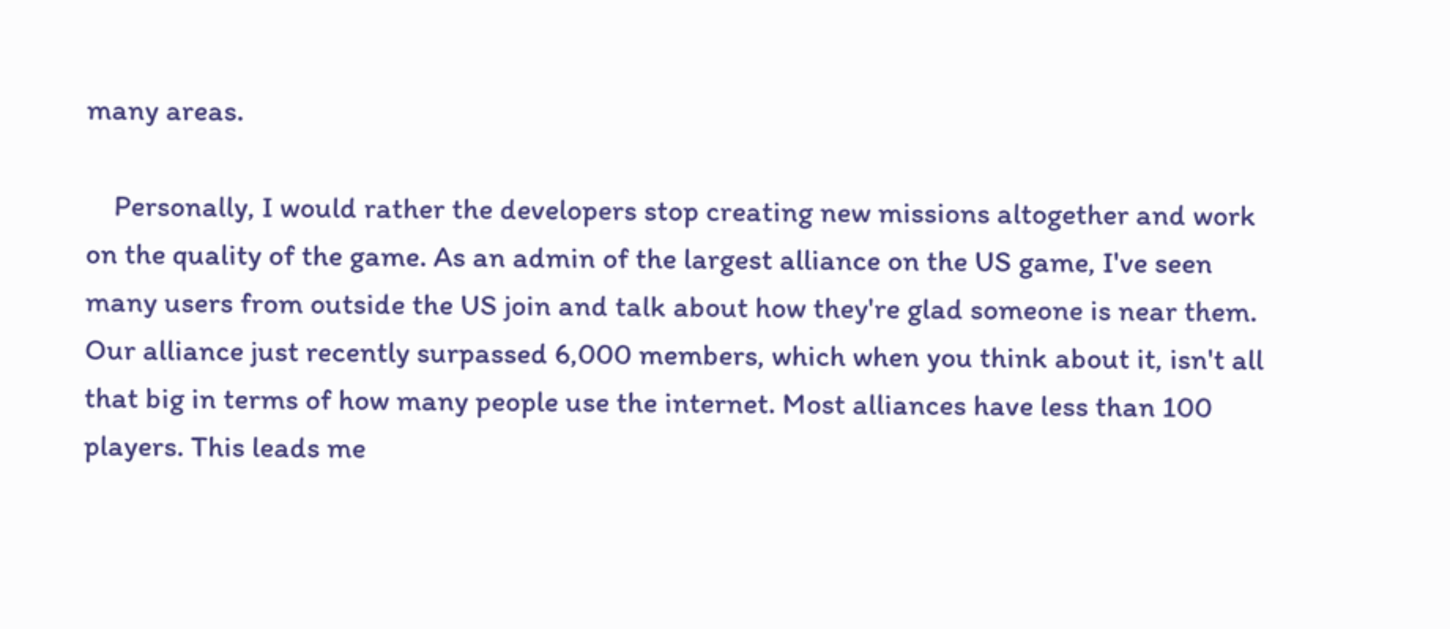many areas.

    Personally, I would rather the developers stop creating new missions altogether and work on the quality of the game. As an admin of the largest alliance on the US game, I've seen many users from outside the US join and talk about how they're glad someone is near them. Our alliance just recently surpassed 6,000 members, which when you think about it, isn't all that big in terms of how many people use the internet. Most alliances have less than 100 players. This leads me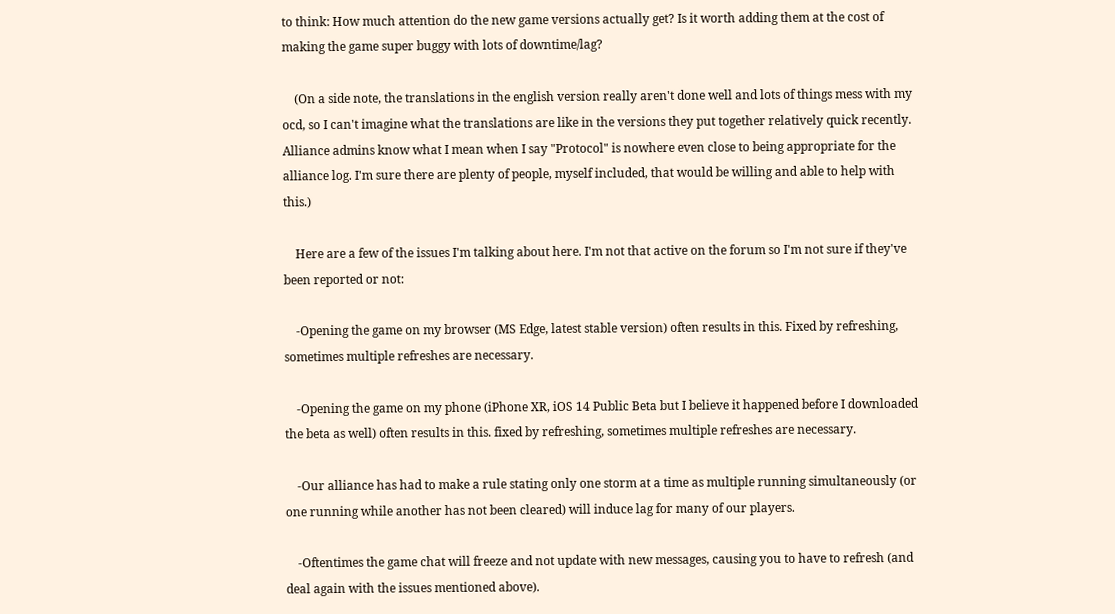to think: How much attention do the new game versions actually get? Is it worth adding them at the cost of making the game super buggy with lots of downtime/lag?

    (On a side note, the translations in the english version really aren't done well and lots of things mess with my ocd, so I can't imagine what the translations are like in the versions they put together relatively quick recently. Alliance admins know what I mean when I say "Protocol" is nowhere even close to being appropriate for the alliance log. I'm sure there are plenty of people, myself included, that would be willing and able to help with this.)

    Here are a few of the issues I'm talking about here. I'm not that active on the forum so I'm not sure if they've been reported or not:

    -Opening the game on my browser (MS Edge, latest stable version) often results in this. Fixed by refreshing, sometimes multiple refreshes are necessary.

    -Opening the game on my phone (iPhone XR, iOS 14 Public Beta but I believe it happened before I downloaded the beta as well) often results in this. fixed by refreshing, sometimes multiple refreshes are necessary.

    -Our alliance has had to make a rule stating only one storm at a time as multiple running simultaneously (or one running while another has not been cleared) will induce lag for many of our players.

    -Oftentimes the game chat will freeze and not update with new messages, causing you to have to refresh (and deal again with the issues mentioned above).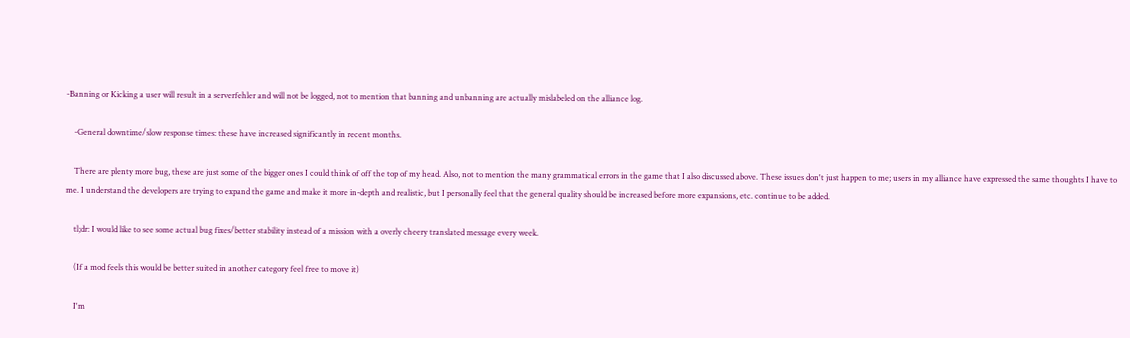-Banning or Kicking a user will result in a serverfehler and will not be logged, not to mention that banning and unbanning are actually mislabeled on the alliance log.

    -General downtime/slow response times: these have increased significantly in recent months.

    There are plenty more bug, these are just some of the bigger ones I could think of off the top of my head. Also, not to mention the many grammatical errors in the game that I also discussed above. These issues don't just happen to me; users in my alliance have expressed the same thoughts I have to me. I understand the developers are trying to expand the game and make it more in-depth and realistic, but I personally feel that the general quality should be increased before more expansions, etc. continue to be added.

    tl;dr: I would like to see some actual bug fixes/better stability instead of a mission with a overly cheery translated message every week.

    (If a mod feels this would be better suited in another category feel free to move it)

    I'm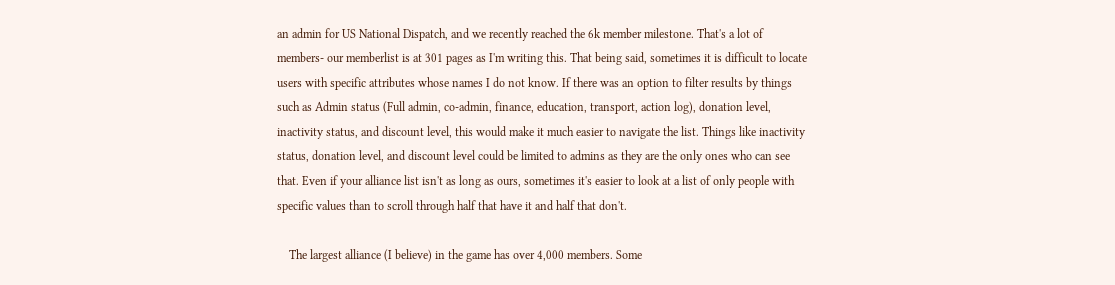an admin for US National Dispatch, and we recently reached the 6k member milestone. That's a lot of members- our memberlist is at 301 pages as I'm writing this. That being said, sometimes it is difficult to locate users with specific attributes whose names I do not know. If there was an option to filter results by things such as Admin status (Full admin, co-admin, finance, education, transport, action log), donation level, inactivity status, and discount level, this would make it much easier to navigate the list. Things like inactivity status, donation level, and discount level could be limited to admins as they are the only ones who can see that. Even if your alliance list isn't as long as ours, sometimes it's easier to look at a list of only people with specific values than to scroll through half that have it and half that don't.

    The largest alliance (I believe) in the game has over 4,000 members. Some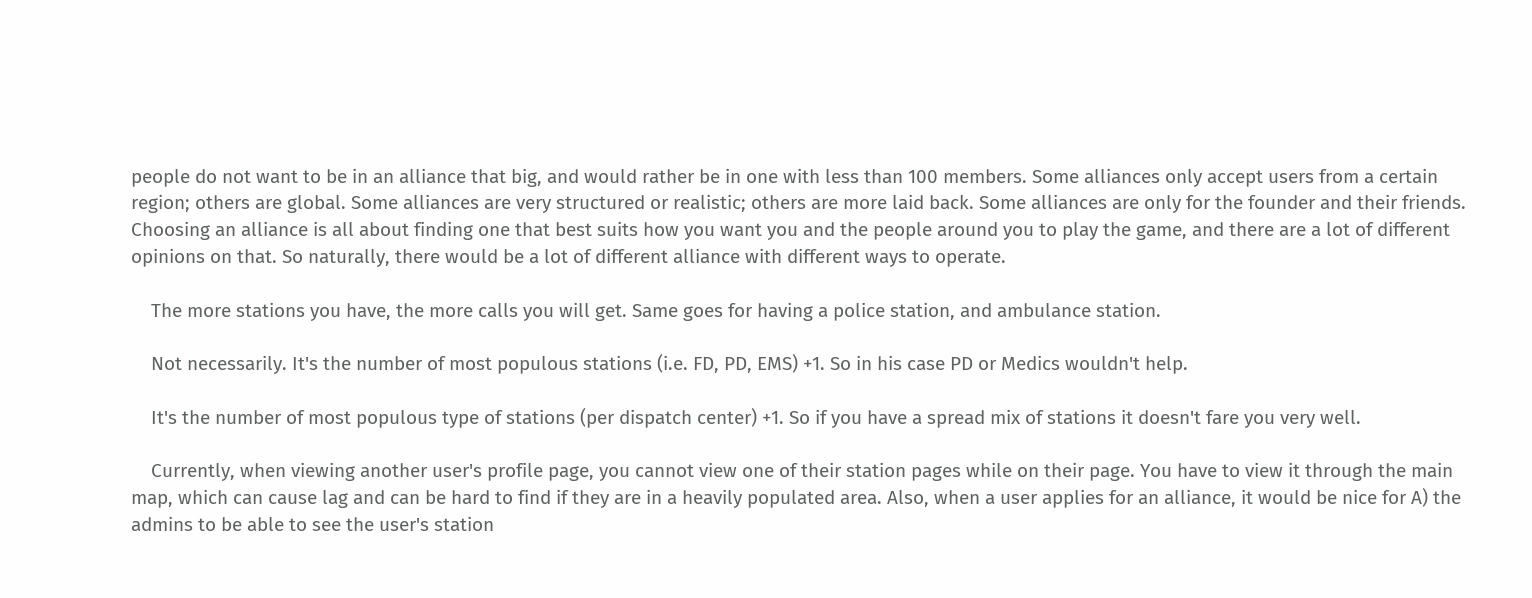people do not want to be in an alliance that big, and would rather be in one with less than 100 members. Some alliances only accept users from a certain region; others are global. Some alliances are very structured or realistic; others are more laid back. Some alliances are only for the founder and their friends. Choosing an alliance is all about finding one that best suits how you want you and the people around you to play the game, and there are a lot of different opinions on that. So naturally, there would be a lot of different alliance with different ways to operate.

    The more stations you have, the more calls you will get. Same goes for having a police station, and ambulance station.

    Not necessarily. It's the number of most populous stations (i.e. FD, PD, EMS) +1. So in his case PD or Medics wouldn't help.

    It's the number of most populous type of stations (per dispatch center) +1. So if you have a spread mix of stations it doesn't fare you very well.

    Currently, when viewing another user's profile page, you cannot view one of their station pages while on their page. You have to view it through the main map, which can cause lag and can be hard to find if they are in a heavily populated area. Also, when a user applies for an alliance, it would be nice for A) the admins to be able to see the user's station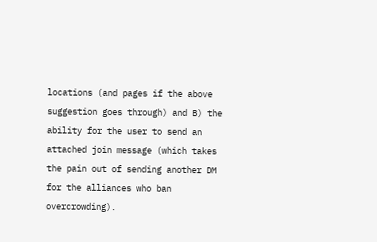locations (and pages if the above suggestion goes through) and B) the ability for the user to send an attached join message (which takes the pain out of sending another DM for the alliances who ban overcrowding).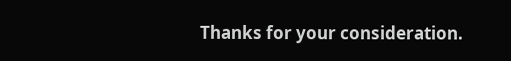Thanks for your consideration.